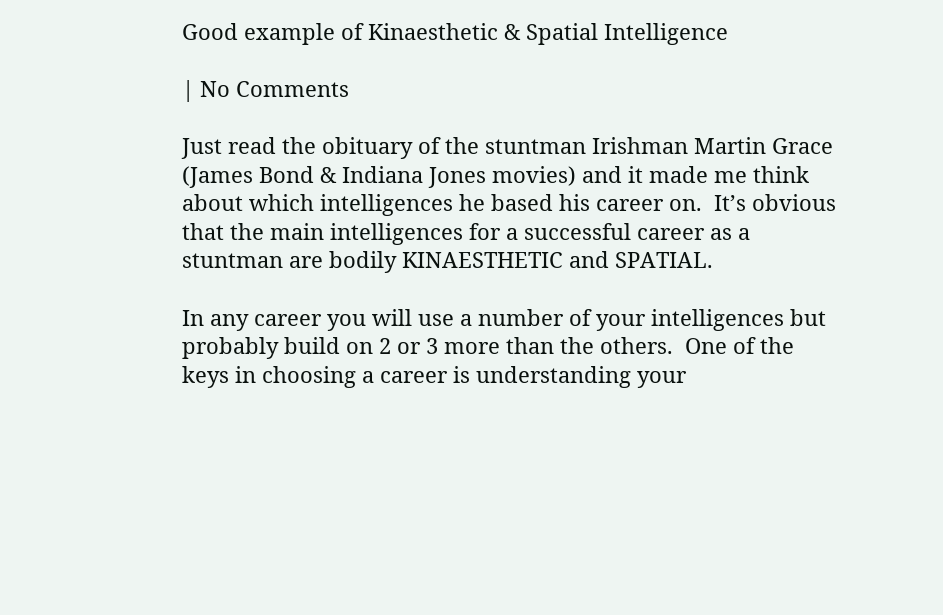Good example of Kinaesthetic & Spatial Intelligence

| No Comments

Just read the obituary of the stuntman Irishman Martin Grace (James Bond & Indiana Jones movies) and it made me think about which intelligences he based his career on.  It’s obvious that the main intelligences for a successful career as a stuntman are bodily KINAESTHETIC and SPATIAL.

In any career you will use a number of your intelligences but probably build on 2 or 3 more than the others.  One of the keys in choosing a career is understanding your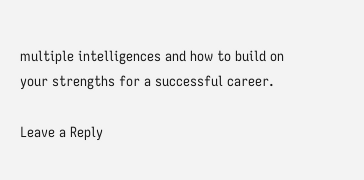multiple intelligences and how to build on your strengths for a successful career.

Leave a Reply